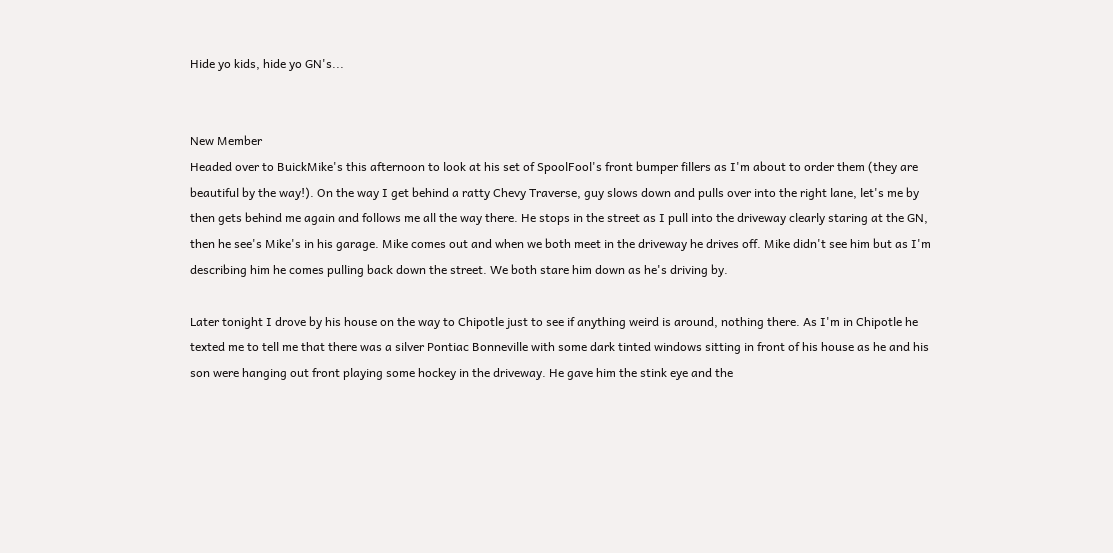Hide yo kids, hide yo GN's...


New Member
Headed over to BuickMike's this afternoon to look at his set of SpoolFool's front bumper fillers as I'm about to order them (they are beautiful by the way!). On the way I get behind a ratty Chevy Traverse, guy slows down and pulls over into the right lane, let's me by then gets behind me again and follows me all the way there. He stops in the street as I pull into the driveway clearly staring at the GN, then he see's Mike's in his garage. Mike comes out and when we both meet in the driveway he drives off. Mike didn't see him but as I'm describing him he comes pulling back down the street. We both stare him down as he's driving by.

Later tonight I drove by his house on the way to Chipotle just to see if anything weird is around, nothing there. As I'm in Chipotle he texted me to tell me that there was a silver Pontiac Bonneville with some dark tinted windows sitting in front of his house as he and his son were hanging out front playing some hockey in the driveway. He gave him the stink eye and the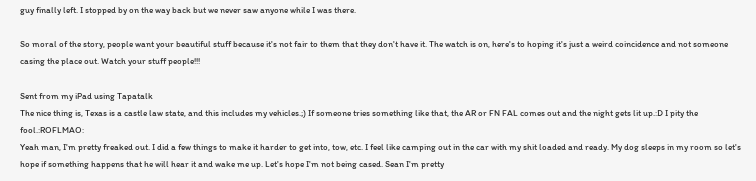guy finally left. I stopped by on the way back but we never saw anyone while I was there.

So moral of the story, people want your beautiful stuff because it's not fair to them that they don't have it. The watch is on, here's to hoping it's just a weird coincidence and not someone casing the place out. Watch your stuff people!!!

Sent from my iPad using Tapatalk
The nice thing is, Texas is a castle law state, and this includes my vehicles.;) If someone tries something like that, the AR or FN FAL comes out and the night gets lit up.:D I pity the fool.:ROFLMAO:
Yeah man, I'm pretty freaked out. I did a few things to make it harder to get into, tow, etc. I feel like camping out in the car with my shit loaded and ready. My dog sleeps in my room so let's hope if something happens that he will hear it and wake me up. Let's hope I'm not being cased. Sean I'm pretty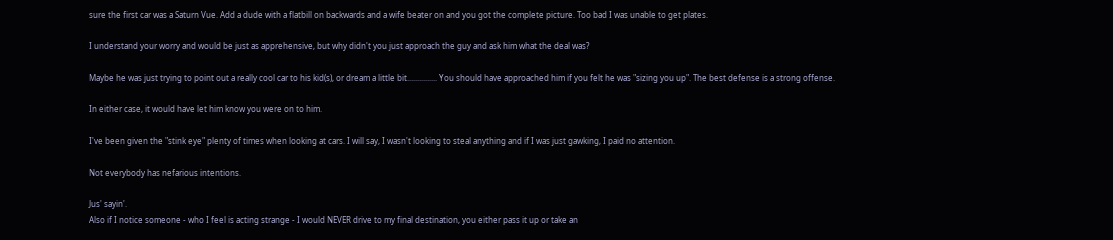sure the first car was a Saturn Vue. Add a dude with a flatbill on backwards and a wife beater on and you got the complete picture. Too bad I was unable to get plates.

I understand your worry and would be just as apprehensive, but why didn't you just approach the guy and ask him what the deal was?

Maybe he was just trying to point out a really cool car to his kid(s), or dream a little bit............... You should have approached him if you felt he was "sizing you up". The best defense is a strong offense.

In either case, it would have let him know you were on to him.

I've been given the "stink eye" plenty of times when looking at cars. I will say, I wasn't looking to steal anything and if I was just gawking, I paid no attention.

Not everybody has nefarious intentions.

Jus' sayin'.
Also if I notice someone - who I feel is acting strange - I would NEVER drive to my final destination, you either pass it up or take an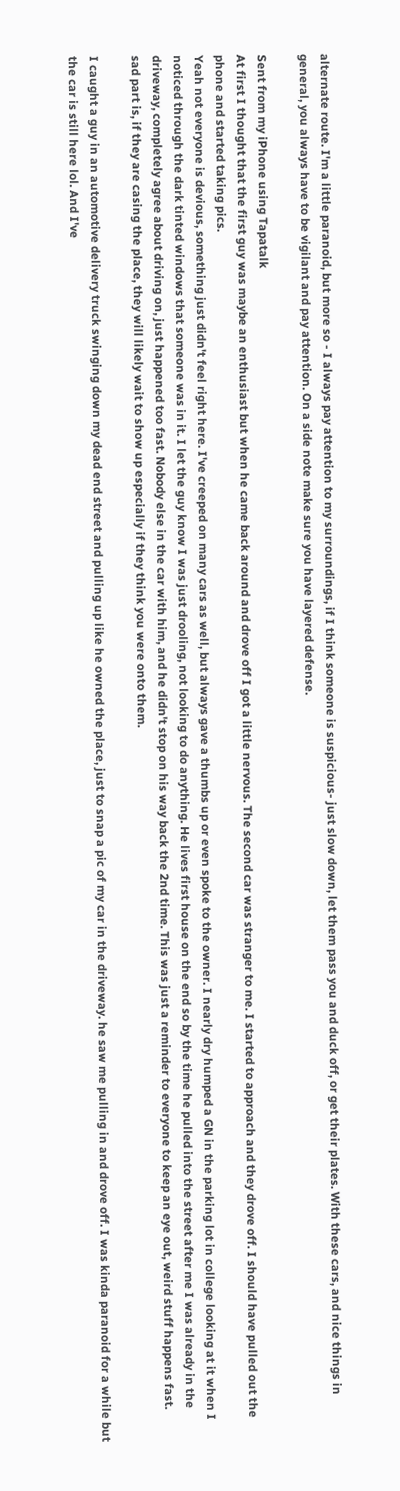alternate route. I'm a little paranoid, but more so - I always pay attention to my surroundings, if I think someone is suspicious- just slow down, let them pass you and duck off, or get their plates. With these cars, and nice things in general, you always have to be vigilant and pay attention. On a side note make sure you have layered defense.

Sent from my iPhone using Tapatalk
At first I thought that the first guy was maybe an enthusiast but when he came back around and drove off I got a little nervous. The second car was stranger to me. I started to approach and they drove off. I should have pulled out the phone and started taking pics.
Yeah not everyone is devious, something just didn't feel right here. I've creeped on many cars as well, but always gave a thumbs up or even spoke to the owner. I nearly dry humped a GN in the parking lot in college looking at it when I noticed through the dark tinted windows that someone was in it. I let the guy know I was just drooling, not looking to do anything. He lives first house on the end so by the time he pulled into the street after me I was already in the driveway, completely agree about driving on, just happened too fast. Nobody else in the car with him, and he didn't stop on his way back the 2nd time. This was just a reminder to everyone to keep an eye out, weird stuff happens fast.
sad part is, if they are casing the place, they will likely wait to show up especially if they think you were onto them.

I caught a guy in an automotive delivery truck swinging down my dead end street and pulling up like he owned the place, just to snap a pic of my car in the driveway. he saw me pulling in and drove off. I was kinda paranoid for a while but the car is still here lol. And I've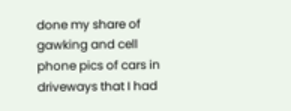done my share of gawking and cell phone pics of cars in driveways that I had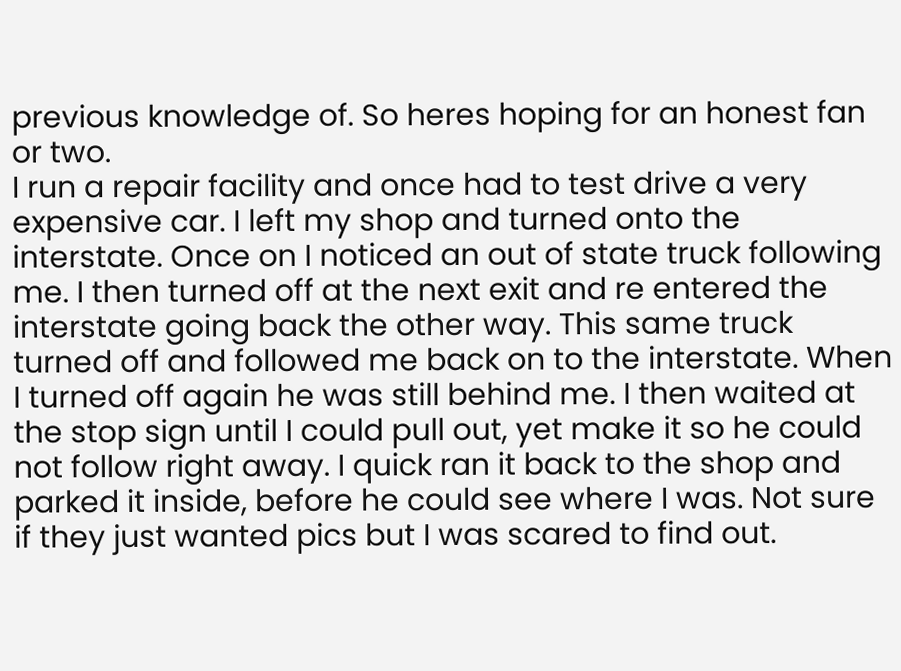previous knowledge of. So heres hoping for an honest fan or two.
I run a repair facility and once had to test drive a very expensive car. I left my shop and turned onto the interstate. Once on I noticed an out of state truck following me. I then turned off at the next exit and re entered the interstate going back the other way. This same truck turned off and followed me back on to the interstate. When I turned off again he was still behind me. I then waited at the stop sign until I could pull out, yet make it so he could not follow right away. I quick ran it back to the shop and parked it inside, before he could see where I was. Not sure if they just wanted pics but I was scared to find out.